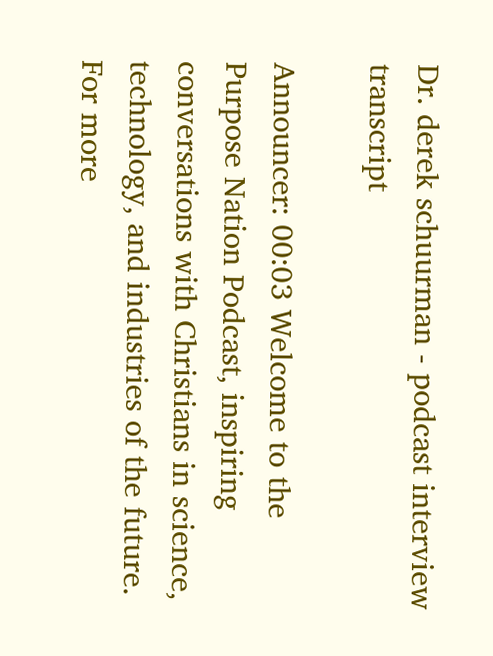Dr. derek schuurman - podcast interview transcript

Announcer: 00:03 Welcome to the Purpose Nation Podcast, inspiring conversations with Christians in science, technology, and industries of the future. For more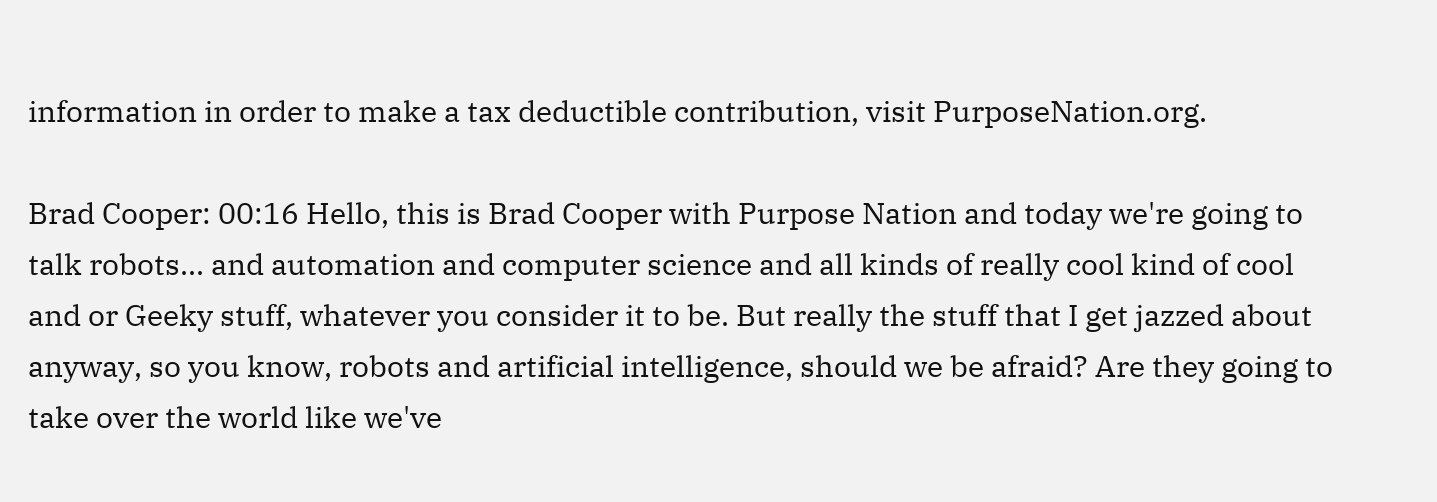information in order to make a tax deductible contribution, visit PurposeNation.org.

Brad Cooper: 00:16 Hello, this is Brad Cooper with Purpose Nation and today we're going to talk robots... and automation and computer science and all kinds of really cool kind of cool and or Geeky stuff, whatever you consider it to be. But really the stuff that I get jazzed about anyway, so you know, robots and artificial intelligence, should we be afraid? Are they going to take over the world like we've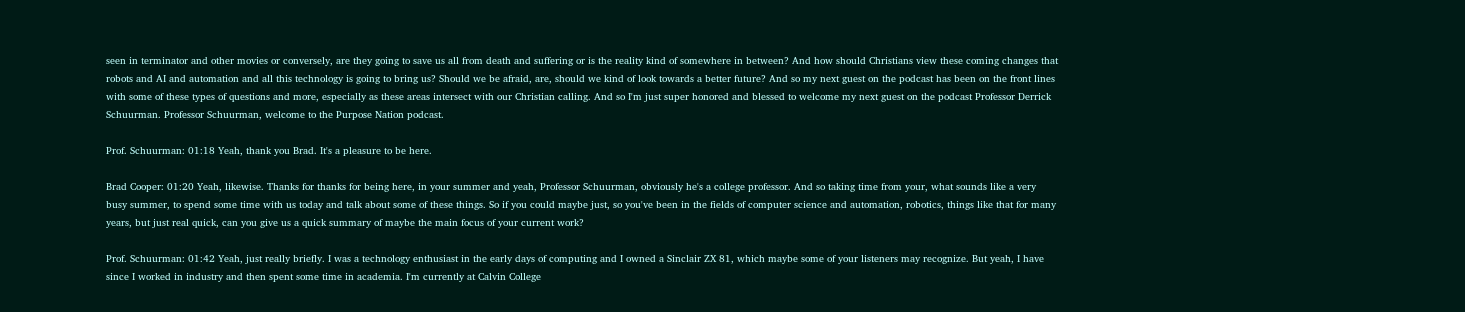seen in terminator and other movies or conversely, are they going to save us all from death and suffering or is the reality kind of somewhere in between? And how should Christians view these coming changes that robots and AI and automation and all this technology is going to bring us? Should we be afraid, are, should we kind of look towards a better future? And so my next guest on the podcast has been on the front lines with some of these types of questions and more, especially as these areas intersect with our Christian calling. And so I'm just super honored and blessed to welcome my next guest on the podcast Professor Derrick Schuurman. Professor Schuurman, welcome to the Purpose Nation podcast.

Prof. Schuurman: 01:18 Yeah, thank you Brad. It's a pleasure to be here.

Brad Cooper: 01:20 Yeah, likewise. Thanks for thanks for being here, in your summer and yeah, Professor Schuurman, obviously he's a college professor. And so taking time from your, what sounds like a very busy summer, to spend some time with us today and talk about some of these things. So if you could maybe just, so you've been in the fields of computer science and automation, robotics, things like that for many years, but just real quick, can you give us a quick summary of maybe the main focus of your current work?

Prof. Schuurman: 01:42 Yeah, just really briefly. I was a technology enthusiast in the early days of computing and I owned a Sinclair ZX 81, which maybe some of your listeners may recognize. But yeah, I have since I worked in industry and then spent some time in academia. I'm currently at Calvin College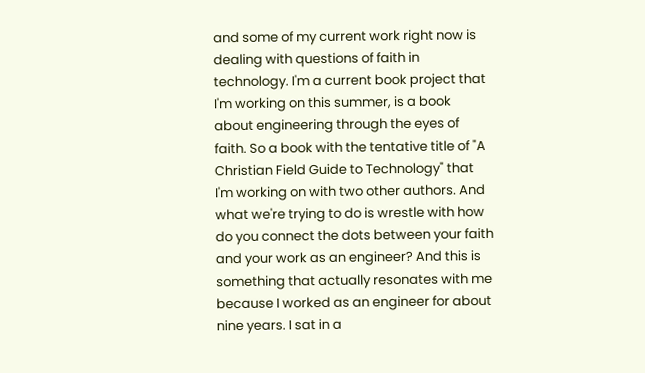and some of my current work right now is dealing with questions of faith in technology. I'm a current book project that I'm working on this summer, is a book about engineering through the eyes of faith. So a book with the tentative title of "A Christian Field Guide to Technology" that I'm working on with two other authors. And what we're trying to do is wrestle with how do you connect the dots between your faith and your work as an engineer? And this is something that actually resonates with me because I worked as an engineer for about nine years. I sat in a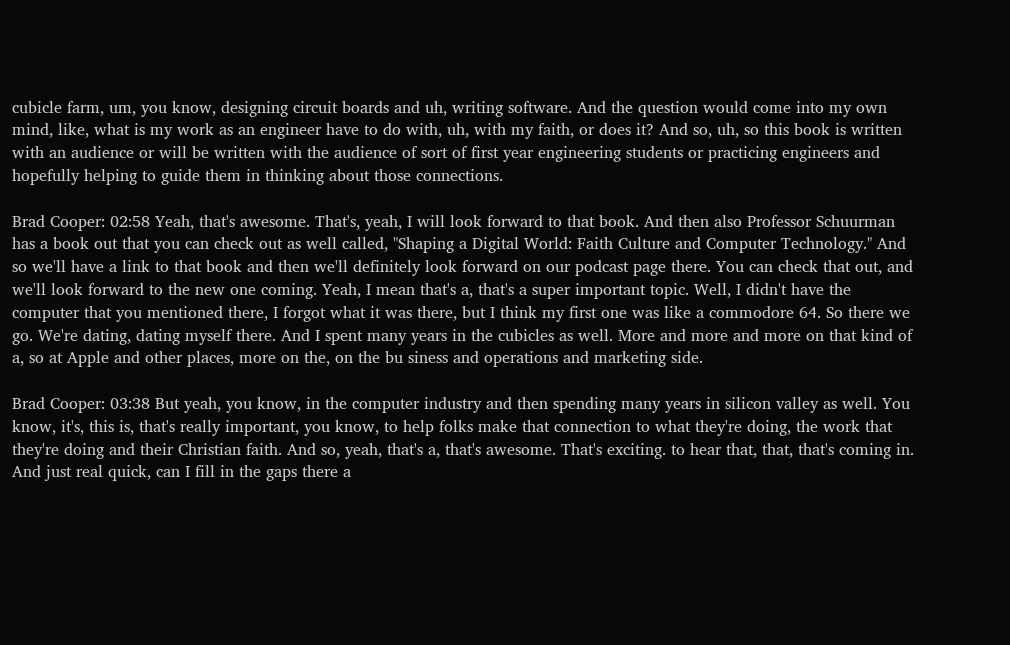cubicle farm, um, you know, designing circuit boards and uh, writing software. And the question would come into my own mind, like, what is my work as an engineer have to do with, uh, with my faith, or does it? And so, uh, so this book is written with an audience or will be written with the audience of sort of first year engineering students or practicing engineers and hopefully helping to guide them in thinking about those connections.

Brad Cooper: 02:58 Yeah, that's awesome. That's, yeah, I will look forward to that book. And then also Professor Schuurman has a book out that you can check out as well called, "Shaping a Digital World: Faith Culture and Computer Technology." And so we'll have a link to that book and then we'll definitely look forward on our podcast page there. You can check that out, and we'll look forward to the new one coming. Yeah, I mean that's a, that's a super important topic. Well, I didn't have the computer that you mentioned there, I forgot what it was there, but I think my first one was like a commodore 64. So there we go. We're dating, dating myself there. And I spent many years in the cubicles as well. More and more and more on that kind of a, so at Apple and other places, more on the, on the bu siness and operations and marketing side.

Brad Cooper: 03:38 But yeah, you know, in the computer industry and then spending many years in silicon valley as well. You know, it's, this is, that's really important, you know, to help folks make that connection to what they're doing, the work that they're doing and their Christian faith. And so, yeah, that's a, that's awesome. That's exciting. to hear that, that, that's coming in. And just real quick, can I fill in the gaps there a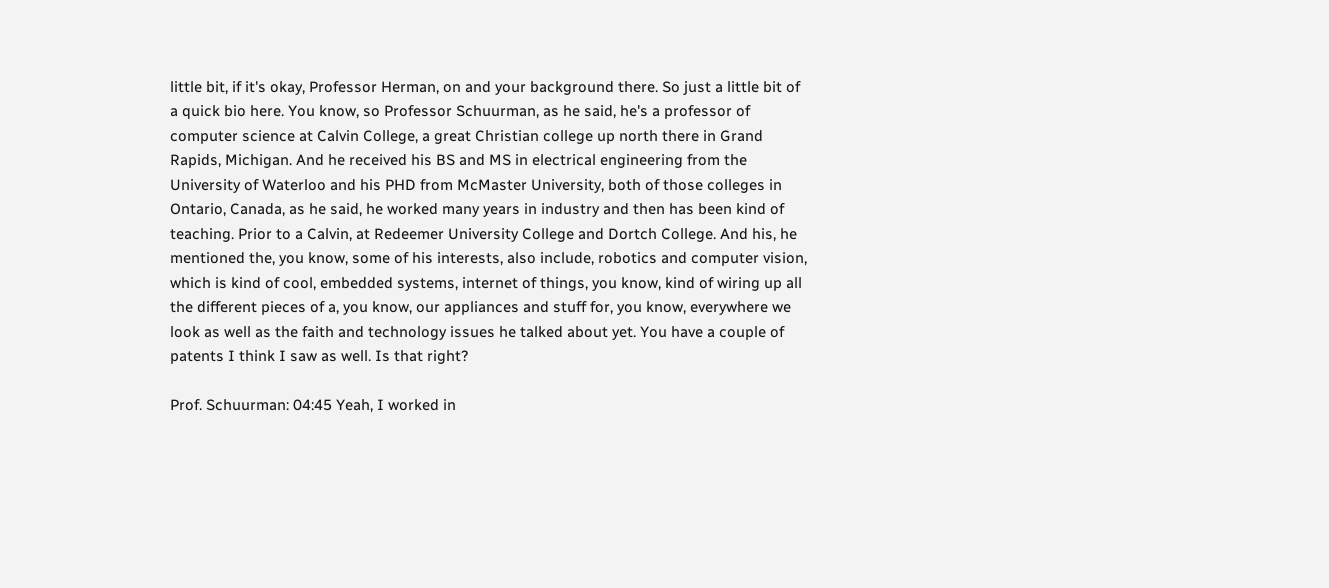little bit, if it's okay, Professor Herman, on and your background there. So just a little bit of a quick bio here. You know, so Professor Schuurman, as he said, he's a professor of computer science at Calvin College, a great Christian college up north there in Grand Rapids, Michigan. And he received his BS and MS in electrical engineering from the University of Waterloo and his PHD from McMaster University, both of those colleges in Ontario, Canada, as he said, he worked many years in industry and then has been kind of teaching. Prior to a Calvin, at Redeemer University College and Dortch College. And his, he mentioned the, you know, some of his interests, also include, robotics and computer vision, which is kind of cool, embedded systems, internet of things, you know, kind of wiring up all the different pieces of a, you know, our appliances and stuff for, you know, everywhere we look as well as the faith and technology issues he talked about yet. You have a couple of patents I think I saw as well. Is that right?

Prof. Schuurman: 04:45 Yeah, I worked in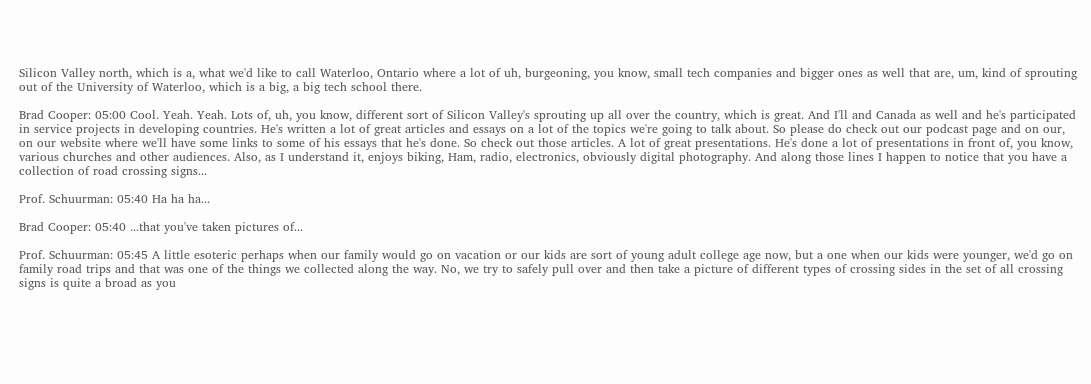Silicon Valley north, which is a, what we'd like to call Waterloo, Ontario where a lot of uh, burgeoning, you know, small tech companies and bigger ones as well that are, um, kind of sprouting out of the University of Waterloo, which is a big, a big tech school there.

Brad Cooper: 05:00 Cool. Yeah. Yeah. Lots of, uh, you know, different sort of Silicon Valley's sprouting up all over the country, which is great. And I'll and Canada as well and he's participated in service projects in developing countries. He's written a lot of great articles and essays on a lot of the topics we're going to talk about. So please do check out our podcast page and on our, on our website where we'll have some links to some of his essays that he's done. So check out those articles. A lot of great presentations. He's done a lot of presentations in front of, you know, various churches and other audiences. Also, as I understand it, enjoys biking, Ham, radio, electronics, obviously digital photography. And along those lines I happen to notice that you have a collection of road crossing signs...

Prof. Schuurman: 05:40 Ha ha ha...

Brad Cooper: 05:40 ...that you've taken pictures of...

Prof. Schuurman: 05:45 A little esoteric perhaps when our family would go on vacation or our kids are sort of young adult college age now, but a one when our kids were younger, we'd go on family road trips and that was one of the things we collected along the way. No, we try to safely pull over and then take a picture of different types of crossing sides in the set of all crossing signs is quite a broad as you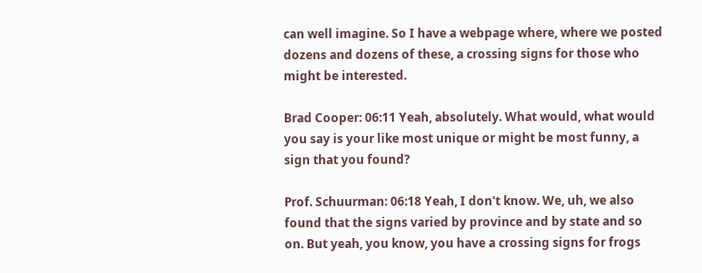can well imagine. So I have a webpage where, where we posted dozens and dozens of these, a crossing signs for those who might be interested.

Brad Cooper: 06:11 Yeah, absolutely. What would, what would you say is your like most unique or might be most funny, a sign that you found?

Prof. Schuurman: 06:18 Yeah, I don't know. We, uh, we also found that the signs varied by province and by state and so on. But yeah, you know, you have a crossing signs for frogs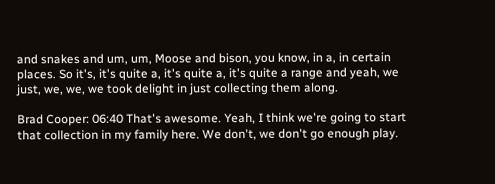and snakes and um, um, Moose and bison, you know, in a, in certain places. So it's, it's quite a, it's quite a, it's quite a range and yeah, we just, we, we, we took delight in just collecting them along.

Brad Cooper: 06:40 That's awesome. Yeah, I think we're going to start that collection in my family here. We don't, we don't go enough play.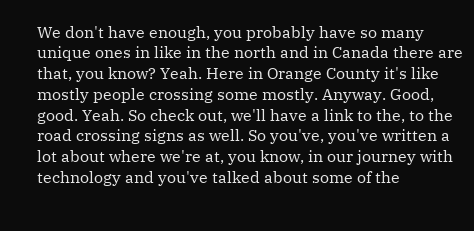We don't have enough, you probably have so many unique ones in like in the north and in Canada there are that, you know? Yeah. Here in Orange County it's like mostly people crossing some mostly. Anyway. Good, good. Yeah. So check out, we'll have a link to the, to the road crossing signs as well. So you've, you've written a lot about where we're at, you know, in our journey with technology and you've talked about some of the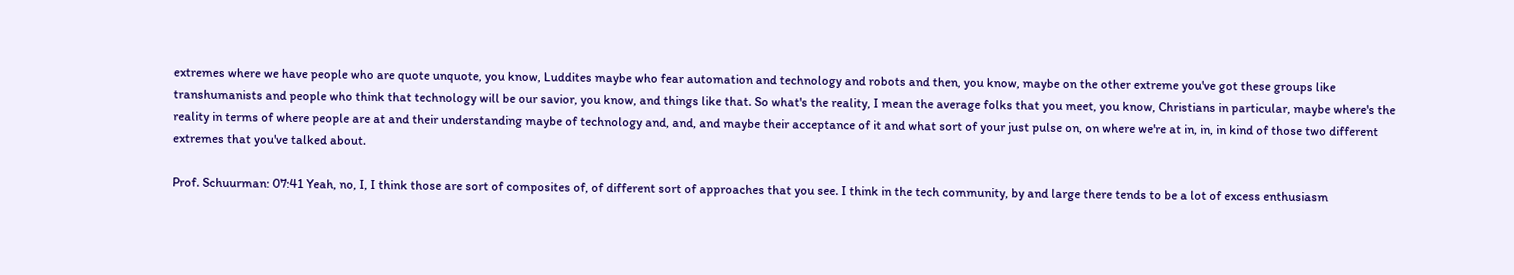extremes where we have people who are quote unquote, you know, Luddites maybe who fear automation and technology and robots and then, you know, maybe on the other extreme you've got these groups like transhumanists and people who think that technology will be our savior, you know, and things like that. So what's the reality, I mean the average folks that you meet, you know, Christians in particular, maybe where's the reality in terms of where people are at and their understanding maybe of technology and, and, and maybe their acceptance of it and what sort of your just pulse on, on where we're at in, in, in kind of those two different extremes that you've talked about.

Prof. Schuurman: 07:41 Yeah, no, I, I think those are sort of composites of, of different sort of approaches that you see. I think in the tech community, by and large there tends to be a lot of excess enthusiasm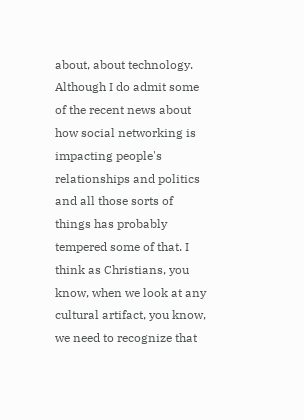about, about technology. Although I do admit some of the recent news about how social networking is impacting people's relationships and politics and all those sorts of things has probably tempered some of that. I think as Christians, you know, when we look at any cultural artifact, you know, we need to recognize that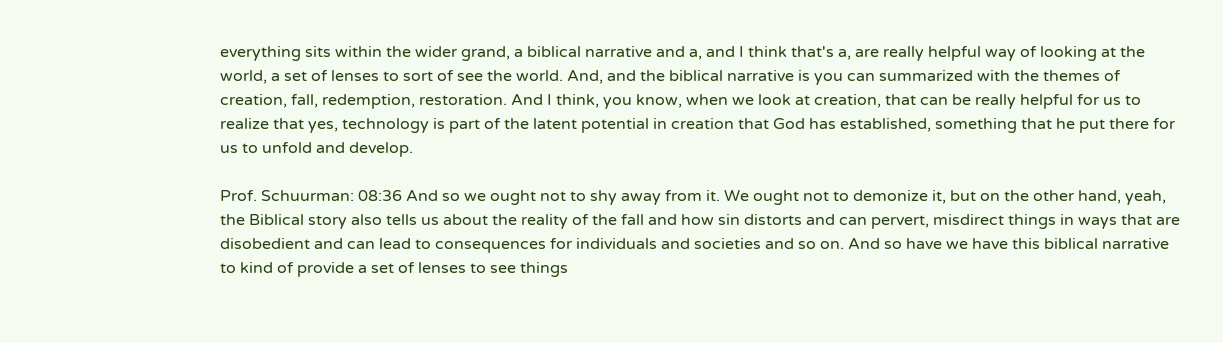everything sits within the wider grand, a biblical narrative and a, and I think that's a, are really helpful way of looking at the world, a set of lenses to sort of see the world. And, and the biblical narrative is you can summarized with the themes of creation, fall, redemption, restoration. And I think, you know, when we look at creation, that can be really helpful for us to realize that yes, technology is part of the latent potential in creation that God has established, something that he put there for us to unfold and develop.

Prof. Schuurman: 08:36 And so we ought not to shy away from it. We ought not to demonize it, but on the other hand, yeah, the Biblical story also tells us about the reality of the fall and how sin distorts and can pervert, misdirect things in ways that are disobedient and can lead to consequences for individuals and societies and so on. And so have we have this biblical narrative to kind of provide a set of lenses to see things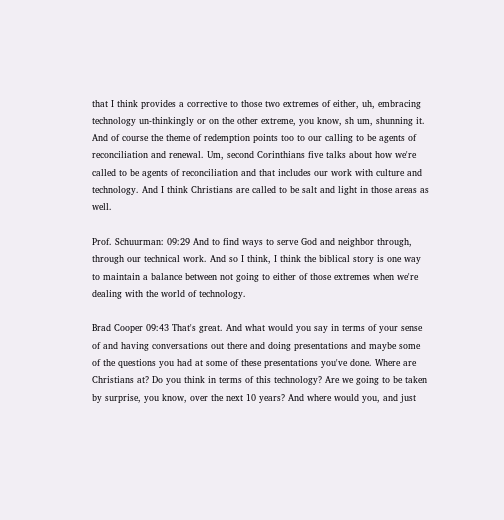that I think provides a corrective to those two extremes of either, uh, embracing technology un-thinkingly or on the other extreme, you know, sh um, shunning it. And of course the theme of redemption points too to our calling to be agents of reconciliation and renewal. Um, second Corinthians five talks about how we're called to be agents of reconciliation and that includes our work with culture and technology. And I think Christians are called to be salt and light in those areas as well.

Prof. Schuurman: 09:29 And to find ways to serve God and neighbor through, through our technical work. And so I think, I think the biblical story is one way to maintain a balance between not going to either of those extremes when we're dealing with the world of technology.

Brad Cooper 09:43 That's great. And what would you say in terms of your sense of and having conversations out there and doing presentations and maybe some of the questions you had at some of these presentations you've done. Where are Christians at? Do you think in terms of this technology? Are we going to be taken by surprise, you know, over the next 10 years? And where would you, and just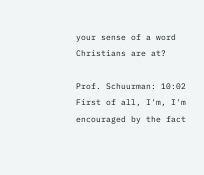your sense of a word Christians are at?

Prof. Schuurman: 10:02 First of all, I'm, I'm encouraged by the fact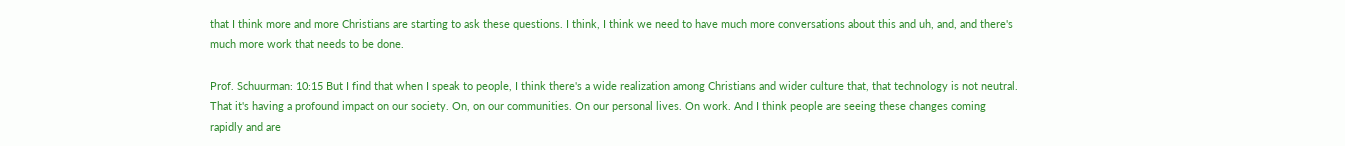that I think more and more Christians are starting to ask these questions. I think, I think we need to have much more conversations about this and uh, and, and there's much more work that needs to be done.

Prof. Schuurman: 10:15 But I find that when I speak to people, I think there's a wide realization among Christians and wider culture that, that technology is not neutral. That it's having a profound impact on our society. On, on our communities. On our personal lives. On work. And I think people are seeing these changes coming rapidly and are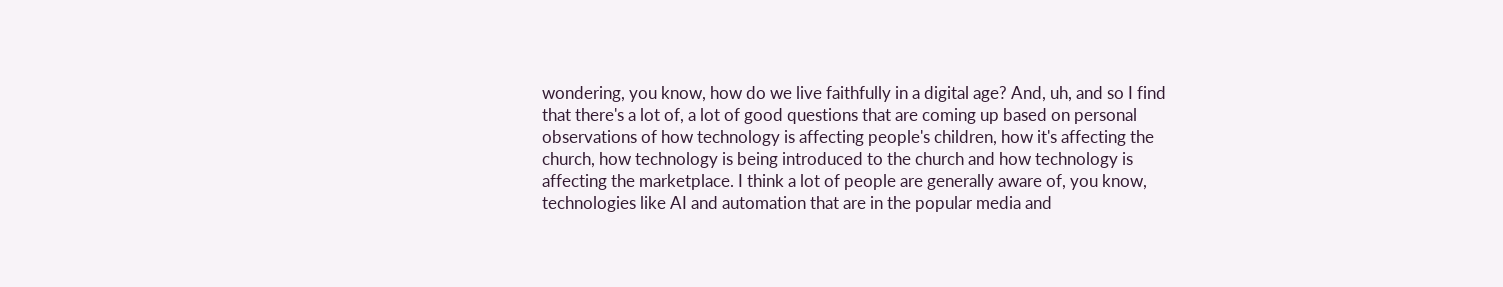wondering, you know, how do we live faithfully in a digital age? And, uh, and so I find that there's a lot of, a lot of good questions that are coming up based on personal observations of how technology is affecting people's children, how it's affecting the church, how technology is being introduced to the church and how technology is affecting the marketplace. I think a lot of people are generally aware of, you know, technologies like AI and automation that are in the popular media and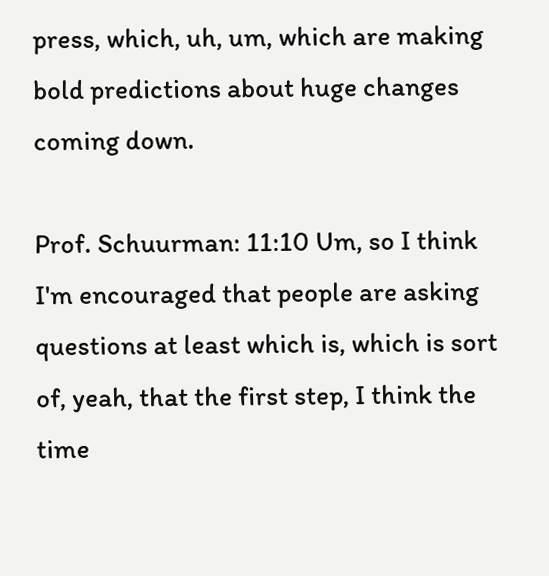press, which, uh, um, which are making bold predictions about huge changes coming down.

Prof. Schuurman: 11:10 Um, so I think I'm encouraged that people are asking questions at least which is, which is sort of, yeah, that the first step, I think the time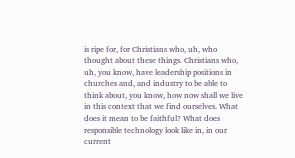is ripe for, for Christians who, uh, who thought about these things. Christians who, uh, you know, have leadership positions in churches and, and industry to be able to think about, you know, how now shall we live in this context that we find ourselves. What does it mean to be faithful? What does responsible technology look like in, in our current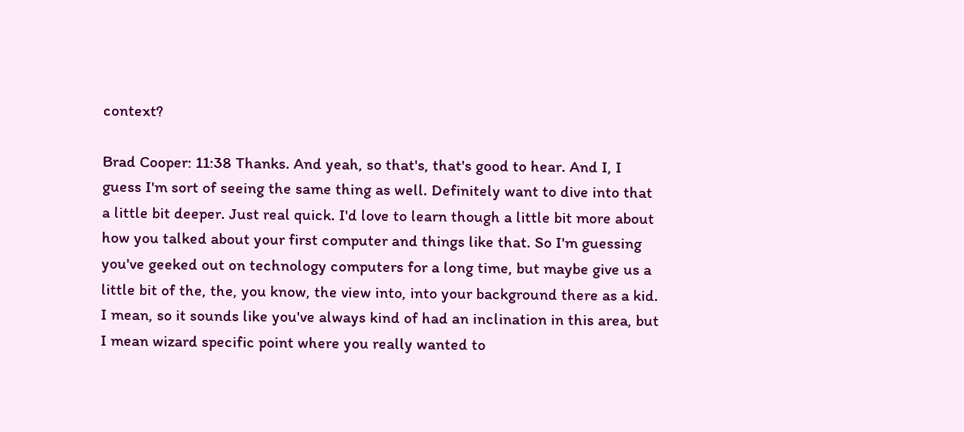context?

Brad Cooper: 11:38 Thanks. And yeah, so that's, that's good to hear. And I, I guess I'm sort of seeing the same thing as well. Definitely want to dive into that a little bit deeper. Just real quick. I'd love to learn though a little bit more about how you talked about your first computer and things like that. So I'm guessing you've geeked out on technology computers for a long time, but maybe give us a little bit of the, the, you know, the view into, into your background there as a kid. I mean, so it sounds like you've always kind of had an inclination in this area, but I mean wizard specific point where you really wanted to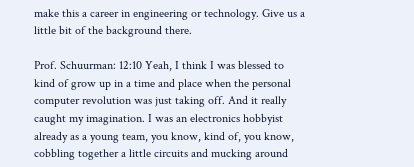make this a career in engineering or technology. Give us a little bit of the background there.

Prof. Schuurman: 12:10 Yeah, I think I was blessed to kind of grow up in a time and place when the personal computer revolution was just taking off. And it really caught my imagination. I was an electronics hobbyist already as a young team, you know, kind of, you know, cobbling together a little circuits and mucking around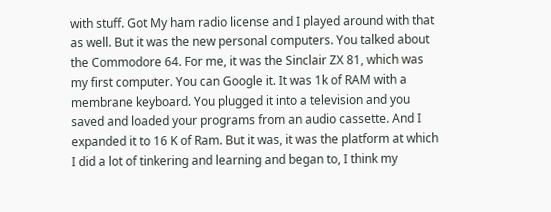with stuff. Got My ham radio license and I played around with that as well. But it was the new personal computers. You talked about the Commodore 64. For me, it was the Sinclair ZX 81, which was my first computer. You can Google it. It was 1k of RAM with a membrane keyboard. You plugged it into a television and you saved and loaded your programs from an audio cassette. And I expanded it to 16 K of Ram. But it was, it was the platform at which I did a lot of tinkering and learning and began to, I think my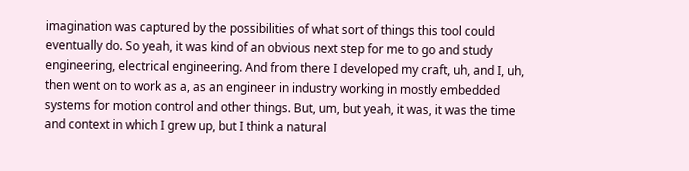imagination was captured by the possibilities of what sort of things this tool could eventually do. So yeah, it was kind of an obvious next step for me to go and study engineering, electrical engineering. And from there I developed my craft, uh, and I, uh, then went on to work as a, as an engineer in industry working in mostly embedded systems for motion control and other things. But, um, but yeah, it was, it was the time and context in which I grew up, but I think a natural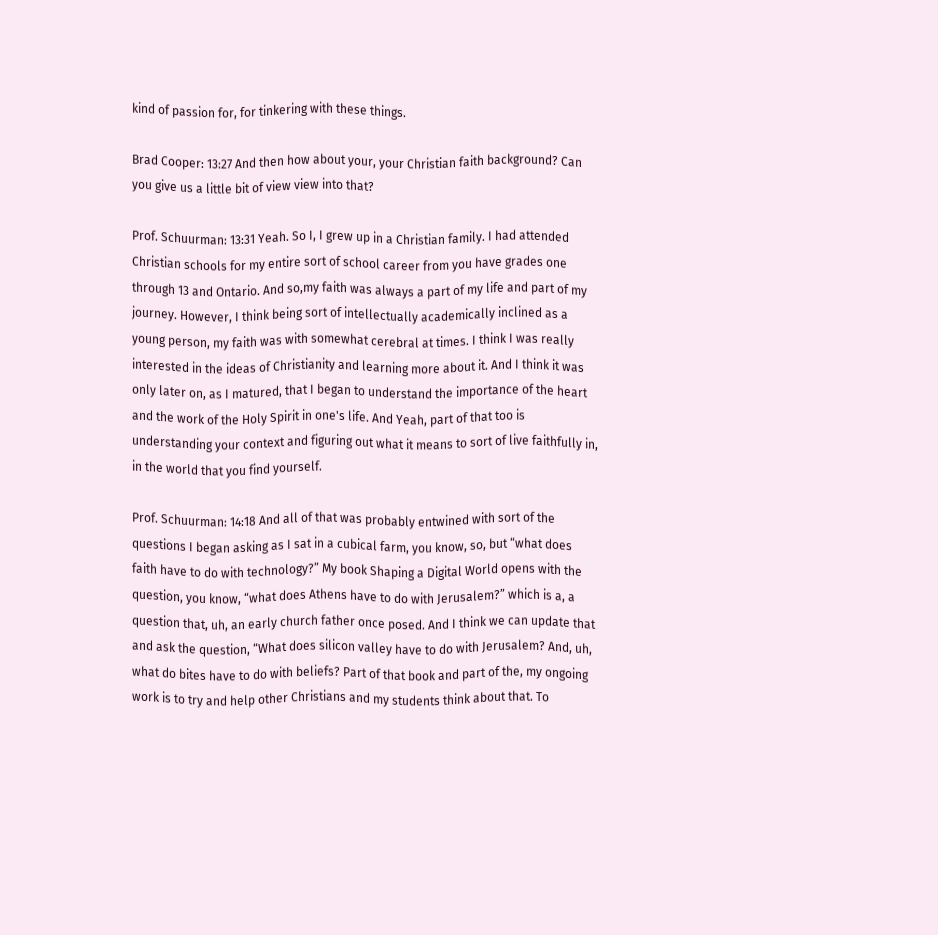kind of passion for, for tinkering with these things.

Brad Cooper: 13:27 And then how about your, your Christian faith background? Can you give us a little bit of view view into that?

Prof. Schuurman: 13:31 Yeah. So I, I grew up in a Christian family. I had attended Christian schools for my entire sort of school career from you have grades one through 13 and Ontario. And so,my faith was always a part of my life and part of my journey. However, I think being sort of intellectually academically inclined as a young person, my faith was with somewhat cerebral at times. I think I was really interested in the ideas of Christianity and learning more about it. And I think it was only later on, as I matured, that I began to understand the importance of the heart and the work of the Holy Spirit in one's life. And Yeah, part of that too is understanding your context and figuring out what it means to sort of live faithfully in, in the world that you find yourself.

Prof. Schuurman: 14:18 And all of that was probably entwined with sort of the questions I began asking as I sat in a cubical farm, you know, so, but “what does faith have to do with technology?” My book Shaping a Digital World opens with the question, you know, “what does Athens have to do with Jerusalem?” which is a, a question that, uh, an early church father once posed. And I think we can update that and ask the question, “What does silicon valley have to do with Jerusalem? And, uh, what do bites have to do with beliefs? Part of that book and part of the, my ongoing work is to try and help other Christians and my students think about that. To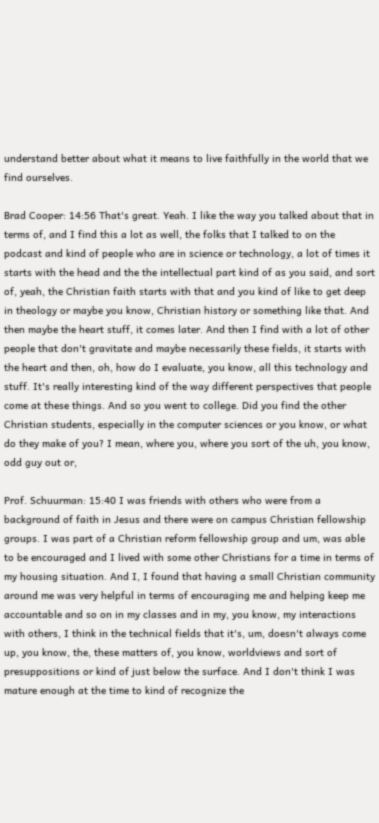understand better about what it means to live faithfully in the world that we find ourselves.

Brad Cooper: 14:56 That's great. Yeah. I like the way you talked about that in terms of, and I find this a lot as well, the folks that I talked to on the podcast and kind of people who are in science or technology, a lot of times it starts with the head and the the intellectual part kind of as you said, and sort of, yeah, the Christian faith starts with that and you kind of like to get deep in theology or maybe you know, Christian history or something like that. And then maybe the heart stuff, it comes later. And then I find with a lot of other people that don't gravitate and maybe necessarily these fields, it starts with the heart and then, oh, how do I evaluate, you know, all this technology and stuff. It's really interesting kind of the way different perspectives that people come at these things. And so you went to college. Did you find the other Christian students, especially in the computer sciences or you know, or what do they make of you? I mean, where you, where you sort of the uh, you know, odd guy out or,

Prof. Schuurman: 15:40 I was friends with others who were from a background of faith in Jesus and there were on campus Christian fellowship groups. I was part of a Christian reform fellowship group and um, was able to be encouraged and I lived with some other Christians for a time in terms of my housing situation. And I, I found that having a small Christian community around me was very helpful in terms of encouraging me and helping keep me accountable and so on in my classes and in my, you know, my interactions with others, I think in the technical fields that it's, um, doesn't always come up, you know, the, these matters of, you know, worldviews and sort of presuppositions or kind of just below the surface. And I don't think I was mature enough at the time to kind of recognize the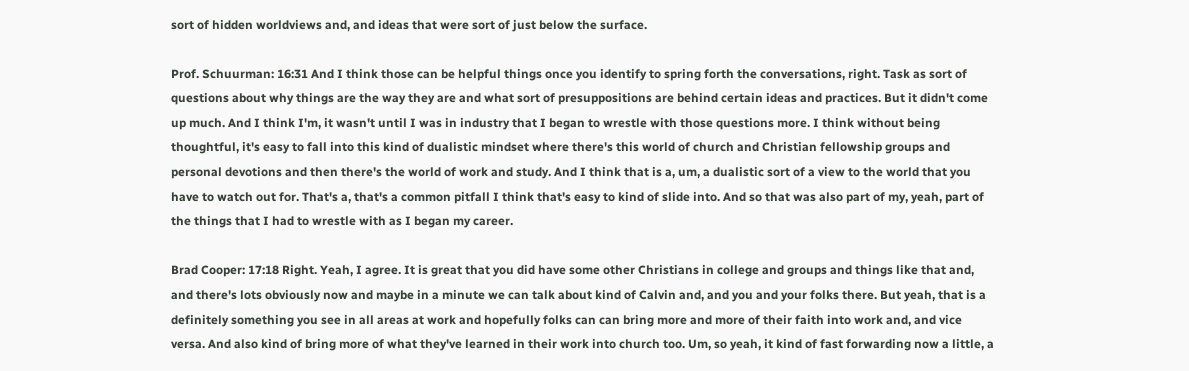sort of hidden worldviews and, and ideas that were sort of just below the surface.

Prof. Schuurman: 16:31 And I think those can be helpful things once you identify to spring forth the conversations, right. Task as sort of questions about why things are the way they are and what sort of presuppositions are behind certain ideas and practices. But it didn't come up much. And I think I'm, it wasn't until I was in industry that I began to wrestle with those questions more. I think without being thoughtful, it's easy to fall into this kind of dualistic mindset where there's this world of church and Christian fellowship groups and personal devotions and then there's the world of work and study. And I think that is a, um, a dualistic sort of a view to the world that you have to watch out for. That's a, that's a common pitfall I think that's easy to kind of slide into. And so that was also part of my, yeah, part of the things that I had to wrestle with as I began my career.

Brad Cooper: 17:18 Right. Yeah, I agree. It is great that you did have some other Christians in college and groups and things like that and, and there's lots obviously now and maybe in a minute we can talk about kind of Calvin and, and you and your folks there. But yeah, that is a definitely something you see in all areas at work and hopefully folks can can bring more and more of their faith into work and, and vice versa. And also kind of bring more of what they've learned in their work into church too. Um, so yeah, it kind of fast forwarding now a little, a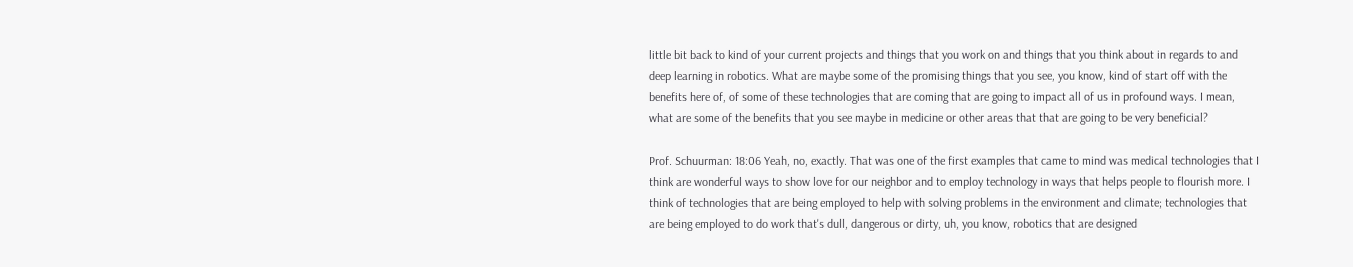little bit back to kind of your current projects and things that you work on and things that you think about in regards to and deep learning in robotics. What are maybe some of the promising things that you see, you know, kind of start off with the benefits here of, of some of these technologies that are coming that are going to impact all of us in profound ways. I mean, what are some of the benefits that you see maybe in medicine or other areas that that are going to be very beneficial?

Prof. Schuurman: 18:06 Yeah, no, exactly. That was one of the first examples that came to mind was medical technologies that I think are wonderful ways to show love for our neighbor and to employ technology in ways that helps people to flourish more. I think of technologies that are being employed to help with solving problems in the environment and climate; technologies that are being employed to do work that's dull, dangerous or dirty, uh, you know, robotics that are designed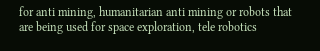for anti mining, humanitarian anti mining or robots that are being used for space exploration, tele robotics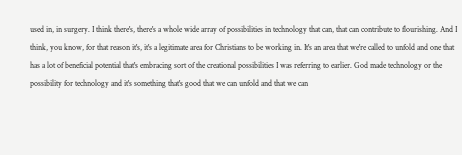used in, in surgery. I think there's, there's a whole wide array of possibilities in technology that can, that can contribute to flourishing. And I think, you know, for that reason it's, it's a legitimate area for Christians to be working in. It's an area that we're called to unfold and one that has a lot of beneficial potential that's embracing sort of the creational possibilities I was referring to earlier. God made technology or the possibility for technology and it's something that's good that we can unfold and that we can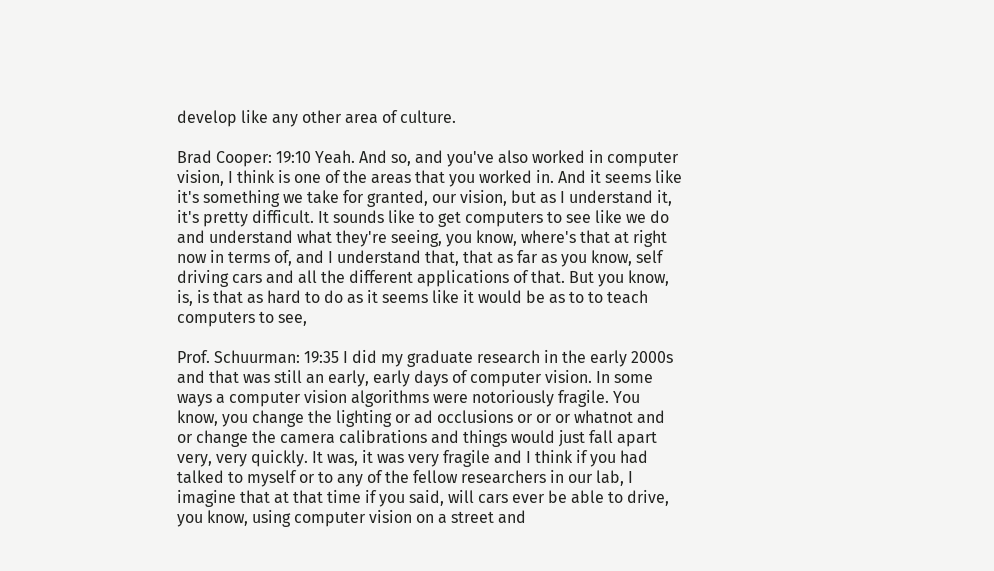develop like any other area of culture.

Brad Cooper: 19:10 Yeah. And so, and you've also worked in computer vision, I think is one of the areas that you worked in. And it seems like it's something we take for granted, our vision, but as I understand it, it's pretty difficult. It sounds like to get computers to see like we do and understand what they're seeing, you know, where's that at right now in terms of, and I understand that, that as far as you know, self driving cars and all the different applications of that. But you know, is, is that as hard to do as it seems like it would be as to to teach computers to see,

Prof. Schuurman: 19:35 I did my graduate research in the early 2000s and that was still an early, early days of computer vision. In some ways a computer vision algorithms were notoriously fragile. You know, you change the lighting or ad occlusions or or or whatnot and or change the camera calibrations and things would just fall apart very, very quickly. It was, it was very fragile and I think if you had talked to myself or to any of the fellow researchers in our lab, I imagine that at that time if you said, will cars ever be able to drive, you know, using computer vision on a street and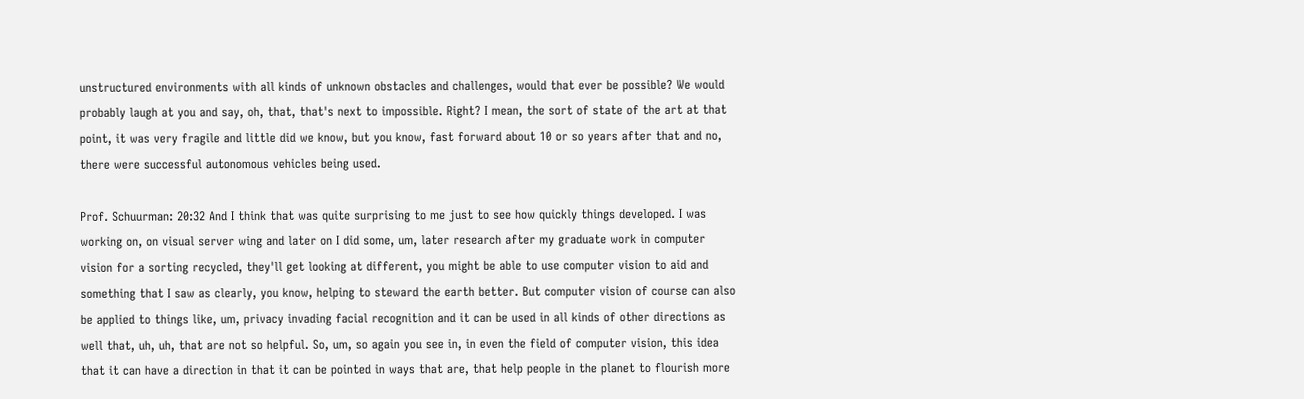unstructured environments with all kinds of unknown obstacles and challenges, would that ever be possible? We would probably laugh at you and say, oh, that, that's next to impossible. Right? I mean, the sort of state of the art at that point, it was very fragile and little did we know, but you know, fast forward about 10 or so years after that and no, there were successful autonomous vehicles being used.

Prof. Schuurman: 20:32 And I think that was quite surprising to me just to see how quickly things developed. I was working on, on visual server wing and later on I did some, um, later research after my graduate work in computer vision for a sorting recycled, they'll get looking at different, you might be able to use computer vision to aid and something that I saw as clearly, you know, helping to steward the earth better. But computer vision of course can also be applied to things like, um, privacy invading facial recognition and it can be used in all kinds of other directions as well that, uh, uh, that are not so helpful. So, um, so again you see in, in even the field of computer vision, this idea that it can have a direction in that it can be pointed in ways that are, that help people in the planet to flourish more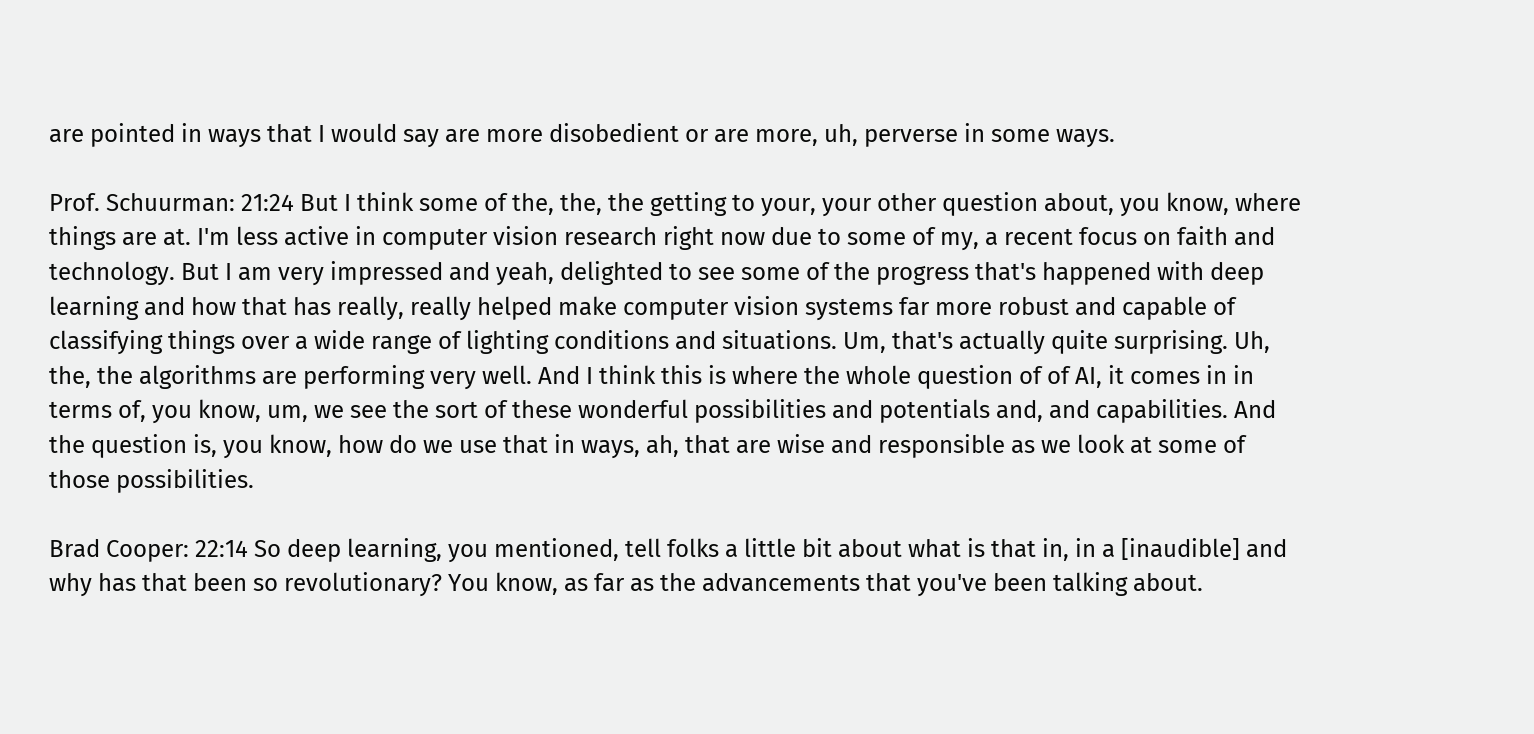are pointed in ways that I would say are more disobedient or are more, uh, perverse in some ways.

Prof. Schuurman: 21:24 But I think some of the, the, the getting to your, your other question about, you know, where things are at. I'm less active in computer vision research right now due to some of my, a recent focus on faith and technology. But I am very impressed and yeah, delighted to see some of the progress that's happened with deep learning and how that has really, really helped make computer vision systems far more robust and capable of classifying things over a wide range of lighting conditions and situations. Um, that's actually quite surprising. Uh, the, the algorithms are performing very well. And I think this is where the whole question of of AI, it comes in in terms of, you know, um, we see the sort of these wonderful possibilities and potentials and, and capabilities. And the question is, you know, how do we use that in ways, ah, that are wise and responsible as we look at some of those possibilities.

Brad Cooper: 22:14 So deep learning, you mentioned, tell folks a little bit about what is that in, in a [inaudible] and why has that been so revolutionary? You know, as far as the advancements that you've been talking about.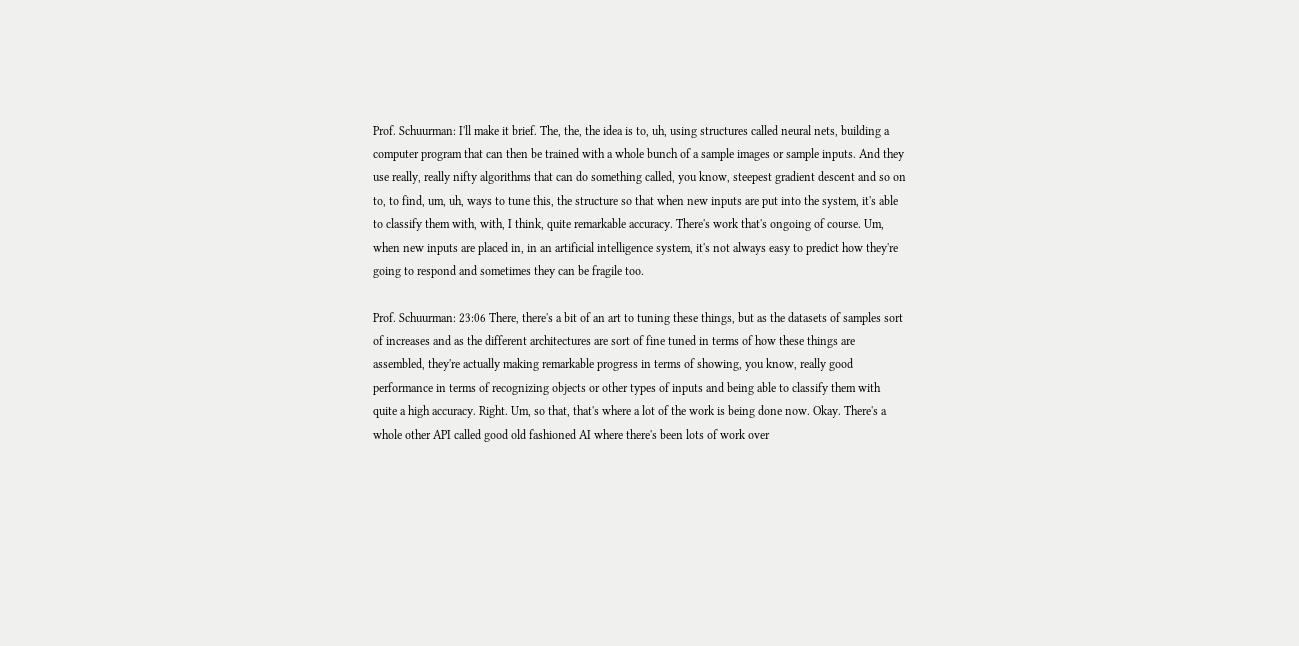Prof. Schuurman: I'll make it brief. The, the, the idea is to, uh, using structures called neural nets, building a computer program that can then be trained with a whole bunch of a sample images or sample inputs. And they use really, really nifty algorithms that can do something called, you know, steepest gradient descent and so on to, to find, um, uh, ways to tune this, the structure so that when new inputs are put into the system, it's able to classify them with, with, I think, quite remarkable accuracy. There's work that's ongoing of course. Um, when new inputs are placed in, in an artificial intelligence system, it's not always easy to predict how they're going to respond and sometimes they can be fragile too.

Prof. Schuurman: 23:06 There, there's a bit of an art to tuning these things, but as the datasets of samples sort of increases and as the different architectures are sort of fine tuned in terms of how these things are assembled, they're actually making remarkable progress in terms of showing, you know, really good performance in terms of recognizing objects or other types of inputs and being able to classify them with quite a high accuracy. Right. Um, so that, that's where a lot of the work is being done now. Okay. There's a whole other API called good old fashioned AI where there's been lots of work over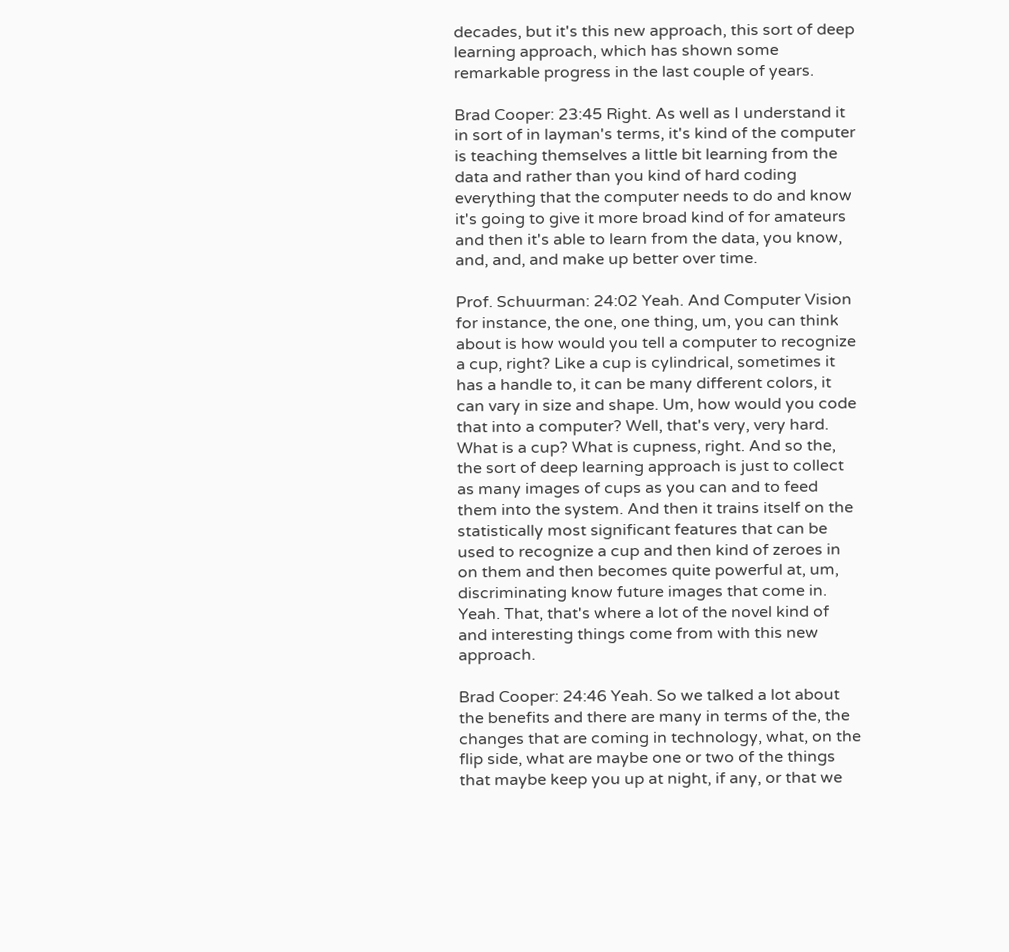decades, but it's this new approach, this sort of deep learning approach, which has shown some remarkable progress in the last couple of years.

Brad Cooper: 23:45 Right. As well as I understand it in sort of in layman's terms, it's kind of the computer is teaching themselves a little bit learning from the data and rather than you kind of hard coding everything that the computer needs to do and know it's going to give it more broad kind of for amateurs and then it's able to learn from the data, you know, and, and, and make up better over time.

Prof. Schuurman: 24:02 Yeah. And Computer Vision for instance, the one, one thing, um, you can think about is how would you tell a computer to recognize a cup, right? Like a cup is cylindrical, sometimes it has a handle to, it can be many different colors, it can vary in size and shape. Um, how would you code that into a computer? Well, that's very, very hard. What is a cup? What is cupness, right. And so the, the sort of deep learning approach is just to collect as many images of cups as you can and to feed them into the system. And then it trains itself on the statistically most significant features that can be used to recognize a cup and then kind of zeroes in on them and then becomes quite powerful at, um, discriminating know future images that come in. Yeah. That, that's where a lot of the novel kind of and interesting things come from with this new approach.

Brad Cooper: 24:46 Yeah. So we talked a lot about the benefits and there are many in terms of the, the changes that are coming in technology, what, on the flip side, what are maybe one or two of the things that maybe keep you up at night, if any, or that we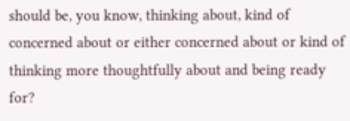should be, you know, thinking about, kind of concerned about or either concerned about or kind of thinking more thoughtfully about and being ready for?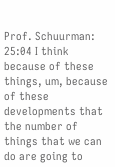Prof. Schuurman: 25:04 I think because of these things, um, because of these developments that the number of things that we can do are going to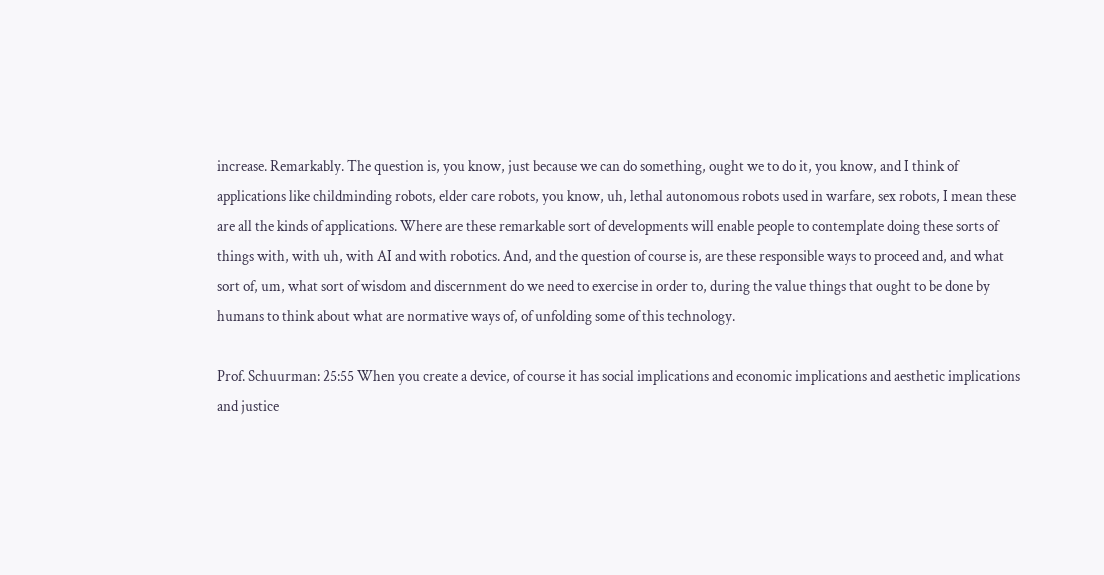increase. Remarkably. The question is, you know, just because we can do something, ought we to do it, you know, and I think of applications like childminding robots, elder care robots, you know, uh, lethal autonomous robots used in warfare, sex robots, I mean these are all the kinds of applications. Where are these remarkable sort of developments will enable people to contemplate doing these sorts of things with, with uh, with AI and with robotics. And, and the question of course is, are these responsible ways to proceed and, and what sort of, um, what sort of wisdom and discernment do we need to exercise in order to, during the value things that ought to be done by humans to think about what are normative ways of, of unfolding some of this technology.

Prof. Schuurman: 25:55 When you create a device, of course it has social implications and economic implications and aesthetic implications and justice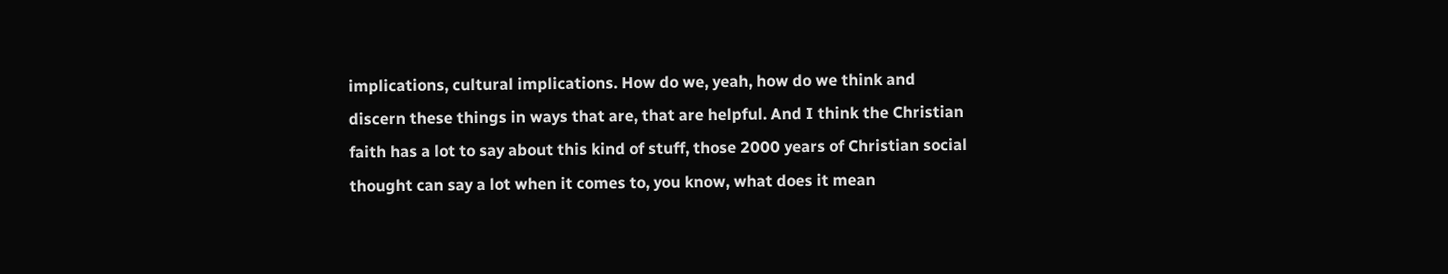implications, cultural implications. How do we, yeah, how do we think and discern these things in ways that are, that are helpful. And I think the Christian faith has a lot to say about this kind of stuff, those 2000 years of Christian social thought can say a lot when it comes to, you know, what does it mean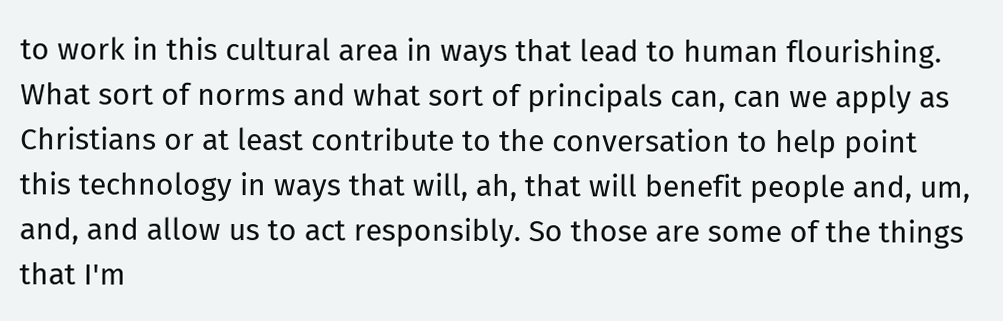to work in this cultural area in ways that lead to human flourishing. What sort of norms and what sort of principals can, can we apply as Christians or at least contribute to the conversation to help point this technology in ways that will, ah, that will benefit people and, um, and, and allow us to act responsibly. So those are some of the things that I'm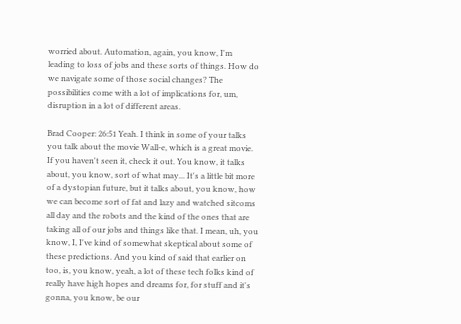worried about. Automation, again, you know, I'm leading to loss of jobs and these sorts of things. How do we navigate some of those social changes? The possibilities come with a lot of implications for, um, disruption in a lot of different areas.

Brad Cooper: 26:51 Yeah. I think in some of your talks you talk about the movie Wall-e, which is a great movie. If you haven't seen it, check it out. You know, it talks about, you know, sort of what may... It's a little bit more of a dystopian future, but it talks about, you know, how we can become sort of fat and lazy and watched sitcoms all day and the robots and the kind of the ones that are taking all of our jobs and things like that. I mean, uh, you know, I, I've kind of somewhat skeptical about some of these predictions. And you kind of said that earlier on too, is, you know, yeah, a lot of these tech folks kind of really have high hopes and dreams for, for stuff and it's gonna, you know, be our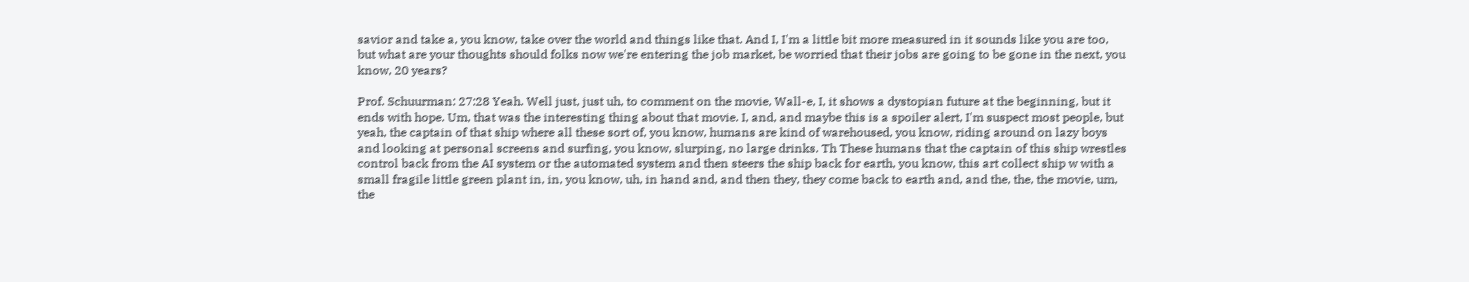savior and take a, you know, take over the world and things like that. And I, I'm a little bit more measured in it sounds like you are too, but what are your thoughts should folks now we're entering the job market, be worried that their jobs are going to be gone in the next, you know, 20 years?

Prof. Schuurman: 27:28 Yeah. Well just, just uh, to comment on the movie, Wall-e, I, it shows a dystopian future at the beginning, but it ends with hope. Um, that was the interesting thing about that movie. I, and, and maybe this is a spoiler alert, I'm suspect most people, but yeah, the captain of that ship where all these sort of, you know, humans are kind of warehoused, you know, riding around on lazy boys and looking at personal screens and surfing, you know, slurping, no large drinks. Th These humans that the captain of this ship wrestles control back from the AI system or the automated system and then steers the ship back for earth, you know, this art collect ship w with a small fragile little green plant in, in, you know, uh, in hand and, and then they, they come back to earth and, and the, the, the movie, um, the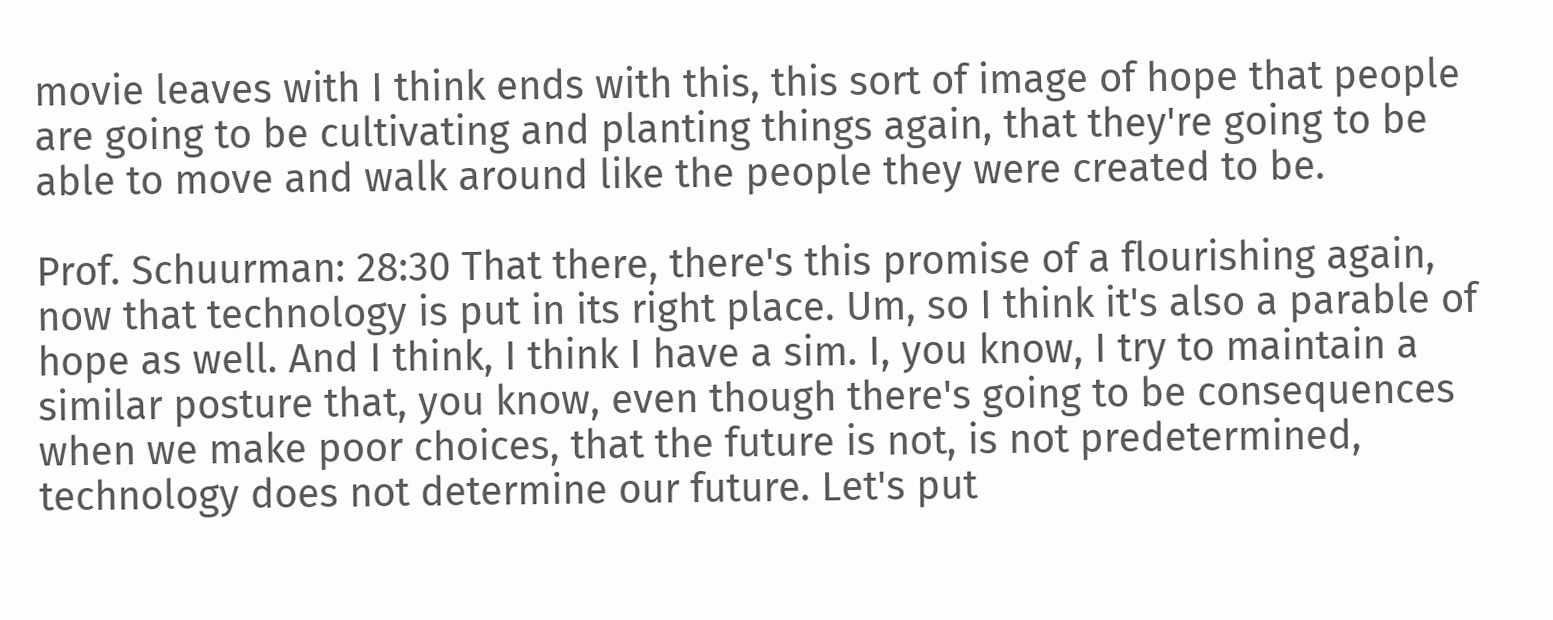movie leaves with I think ends with this, this sort of image of hope that people are going to be cultivating and planting things again, that they're going to be able to move and walk around like the people they were created to be.

Prof. Schuurman: 28:30 That there, there's this promise of a flourishing again, now that technology is put in its right place. Um, so I think it's also a parable of hope as well. And I think, I think I have a sim. I, you know, I try to maintain a similar posture that, you know, even though there's going to be consequences when we make poor choices, that the future is not, is not predetermined, technology does not determine our future. Let's put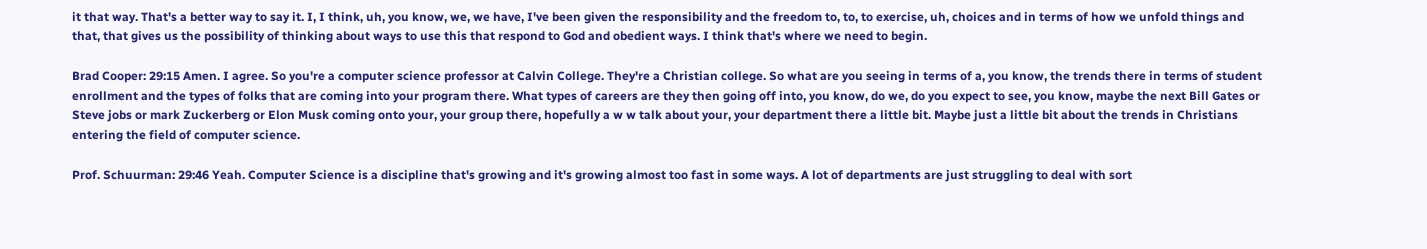it that way. That's a better way to say it. I, I think, uh, you know, we, we have, I've been given the responsibility and the freedom to, to, to exercise, uh, choices and in terms of how we unfold things and that, that gives us the possibility of thinking about ways to use this that respond to God and obedient ways. I think that's where we need to begin.

Brad Cooper: 29:15 Amen. I agree. So you're a computer science professor at Calvin College. They're a Christian college. So what are you seeing in terms of a, you know, the trends there in terms of student enrollment and the types of folks that are coming into your program there. What types of careers are they then going off into, you know, do we, do you expect to see, you know, maybe the next Bill Gates or Steve jobs or mark Zuckerberg or Elon Musk coming onto your, your group there, hopefully a w w talk about your, your department there a little bit. Maybe just a little bit about the trends in Christians entering the field of computer science.

Prof. Schuurman: 29:46 Yeah. Computer Science is a discipline that's growing and it's growing almost too fast in some ways. A lot of departments are just struggling to deal with sort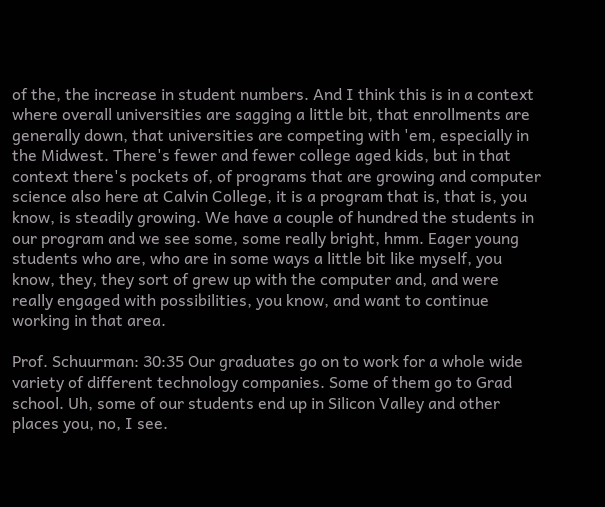of the, the increase in student numbers. And I think this is in a context where overall universities are sagging a little bit, that enrollments are generally down, that universities are competing with 'em, especially in the Midwest. There's fewer and fewer college aged kids, but in that context there's pockets of, of programs that are growing and computer science also here at Calvin College, it is a program that is, that is, you know, is steadily growing. We have a couple of hundred the students in our program and we see some, some really bright, hmm. Eager young students who are, who are in some ways a little bit like myself, you know, they, they sort of grew up with the computer and, and were really engaged with possibilities, you know, and want to continue working in that area.

Prof. Schuurman: 30:35 Our graduates go on to work for a whole wide variety of different technology companies. Some of them go to Grad school. Uh, some of our students end up in Silicon Valley and other places you, no, I see.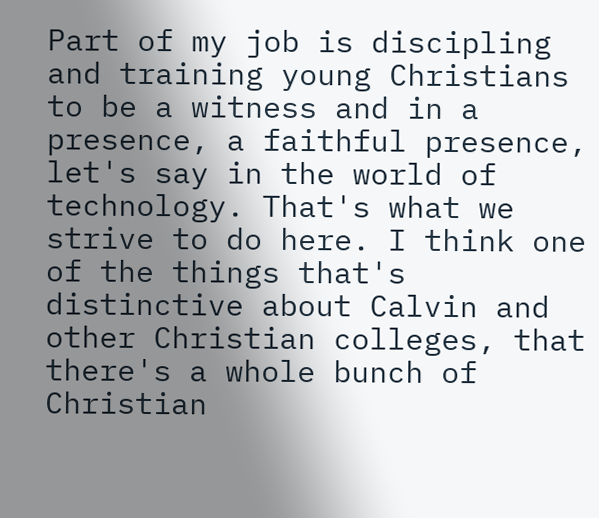Part of my job is discipling and training young Christians to be a witness and in a presence, a faithful presence, let's say in the world of technology. That's what we strive to do here. I think one of the things that's distinctive about Calvin and other Christian colleges, that there's a whole bunch of Christian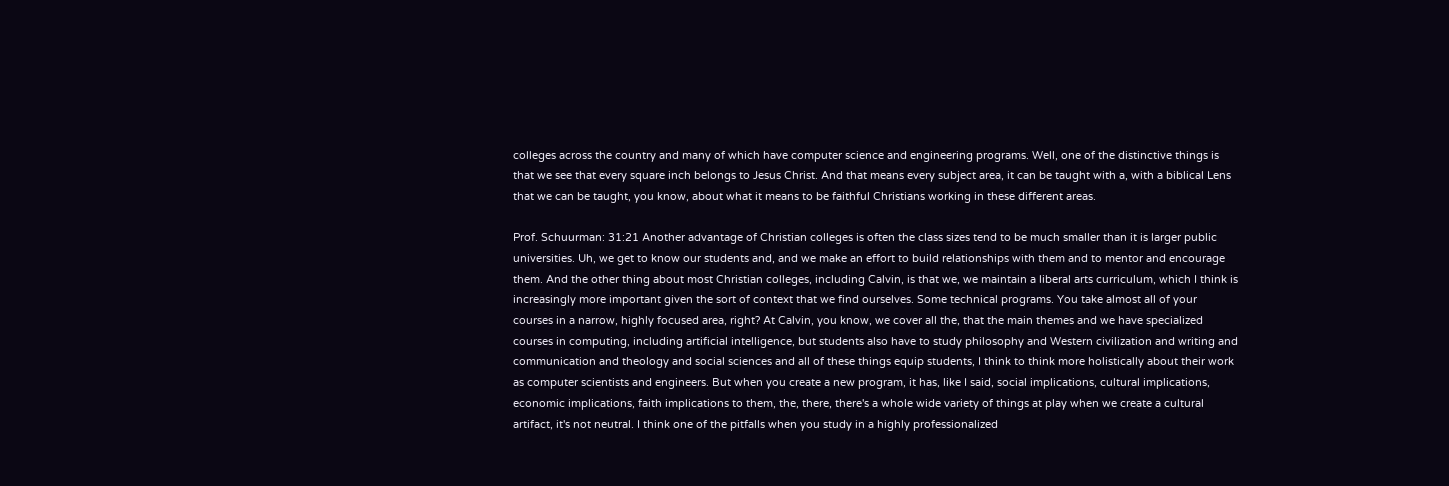colleges across the country and many of which have computer science and engineering programs. Well, one of the distinctive things is that we see that every square inch belongs to Jesus Christ. And that means every subject area, it can be taught with a, with a biblical Lens that we can be taught, you know, about what it means to be faithful Christians working in these different areas.

Prof. Schuurman: 31:21 Another advantage of Christian colleges is often the class sizes tend to be much smaller than it is larger public universities. Uh, we get to know our students and, and we make an effort to build relationships with them and to mentor and encourage them. And the other thing about most Christian colleges, including Calvin, is that we, we maintain a liberal arts curriculum, which I think is increasingly more important given the sort of context that we find ourselves. Some technical programs. You take almost all of your courses in a narrow, highly focused area, right? At Calvin, you know, we cover all the, that the main themes and we have specialized courses in computing, including artificial intelligence, but students also have to study philosophy and Western civilization and writing and communication and theology and social sciences and all of these things equip students, I think to think more holistically about their work as computer scientists and engineers. But when you create a new program, it has, like I said, social implications, cultural implications, economic implications, faith implications to them, the, there, there's a whole wide variety of things at play when we create a cultural artifact, it's not neutral. I think one of the pitfalls when you study in a highly professionalized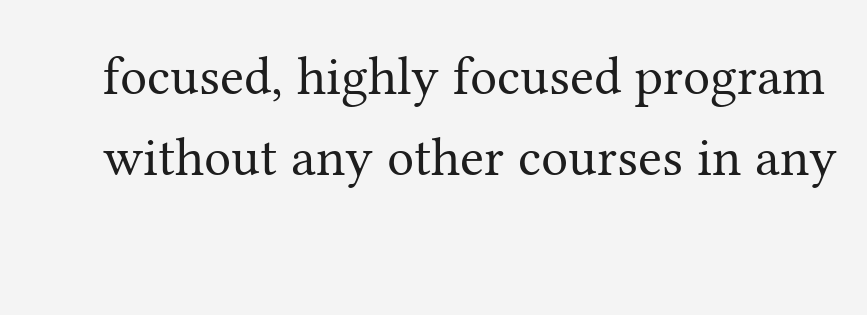focused, highly focused program without any other courses in any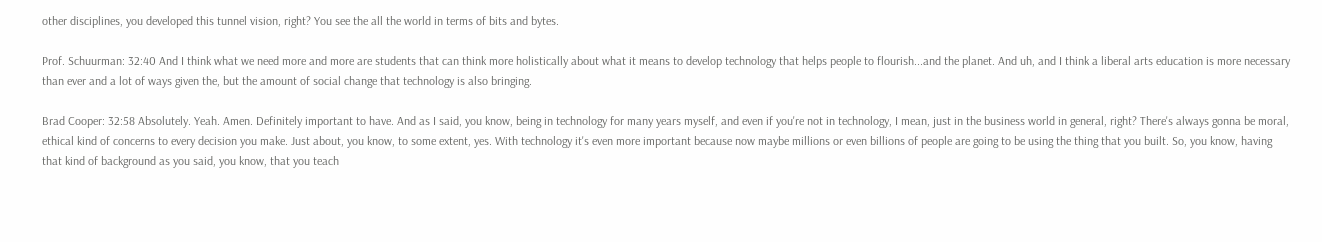other disciplines, you developed this tunnel vision, right? You see the all the world in terms of bits and bytes.

Prof. Schuurman: 32:40 And I think what we need more and more are students that can think more holistically about what it means to develop technology that helps people to flourish...and the planet. And uh, and I think a liberal arts education is more necessary than ever and a lot of ways given the, but the amount of social change that technology is also bringing.

Brad Cooper: 32:58 Absolutely. Yeah. Amen. Definitely important to have. And as I said, you know, being in technology for many years myself, and even if you're not in technology, I mean, just in the business world in general, right? There's always gonna be moral, ethical kind of concerns to every decision you make. Just about, you know, to some extent, yes. With technology it's even more important because now maybe millions or even billions of people are going to be using the thing that you built. So, you know, having that kind of background as you said, you know, that you teach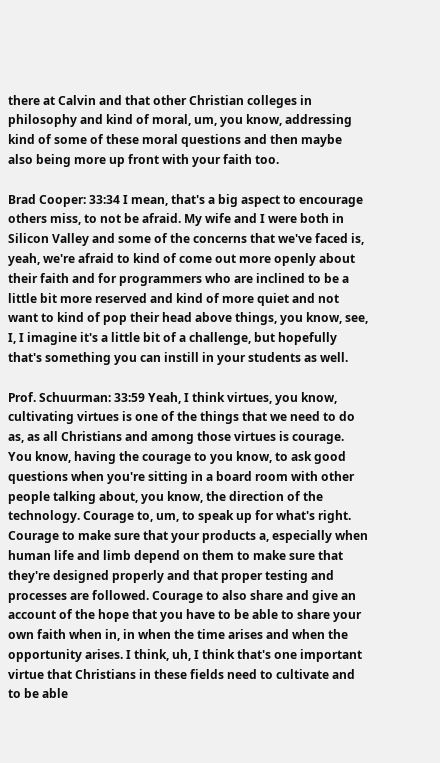there at Calvin and that other Christian colleges in philosophy and kind of moral, um, you know, addressing kind of some of these moral questions and then maybe also being more up front with your faith too.

Brad Cooper: 33:34 I mean, that's a big aspect to encourage others miss, to not be afraid. My wife and I were both in Silicon Valley and some of the concerns that we've faced is, yeah, we're afraid to kind of come out more openly about their faith and for programmers who are inclined to be a little bit more reserved and kind of more quiet and not want to kind of pop their head above things, you know, see, I, I imagine it's a little bit of a challenge, but hopefully that's something you can instill in your students as well.

Prof. Schuurman: 33:59 Yeah, I think virtues, you know, cultivating virtues is one of the things that we need to do as, as all Christians and among those virtues is courage. You know, having the courage to you know, to ask good questions when you're sitting in a board room with other people talking about, you know, the direction of the technology. Courage to, um, to speak up for what's right. Courage to make sure that your products a, especially when human life and limb depend on them to make sure that they're designed properly and that proper testing and processes are followed. Courage to also share and give an account of the hope that you have to be able to share your own faith when in, in when the time arises and when the opportunity arises. I think, uh, I think that's one important virtue that Christians in these fields need to cultivate and to be able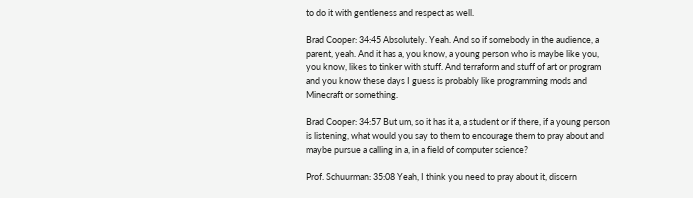to do it with gentleness and respect as well.

Brad Cooper: 34:45 Absolutely. Yeah. And so if somebody in the audience, a parent, yeah. And it has a, you know, a young person who is maybe like you, you know, likes to tinker with stuff. And terraform and stuff of art or program and you know these days I guess is probably like programming mods and Minecraft or something.

Brad Cooper: 34:57 But um, so it has it a, a student or if there, if a young person is listening, what would you say to them to encourage them to pray about and maybe pursue a calling in a, in a field of computer science?

Prof. Schuurman: 35:08 Yeah, I think you need to pray about it, discern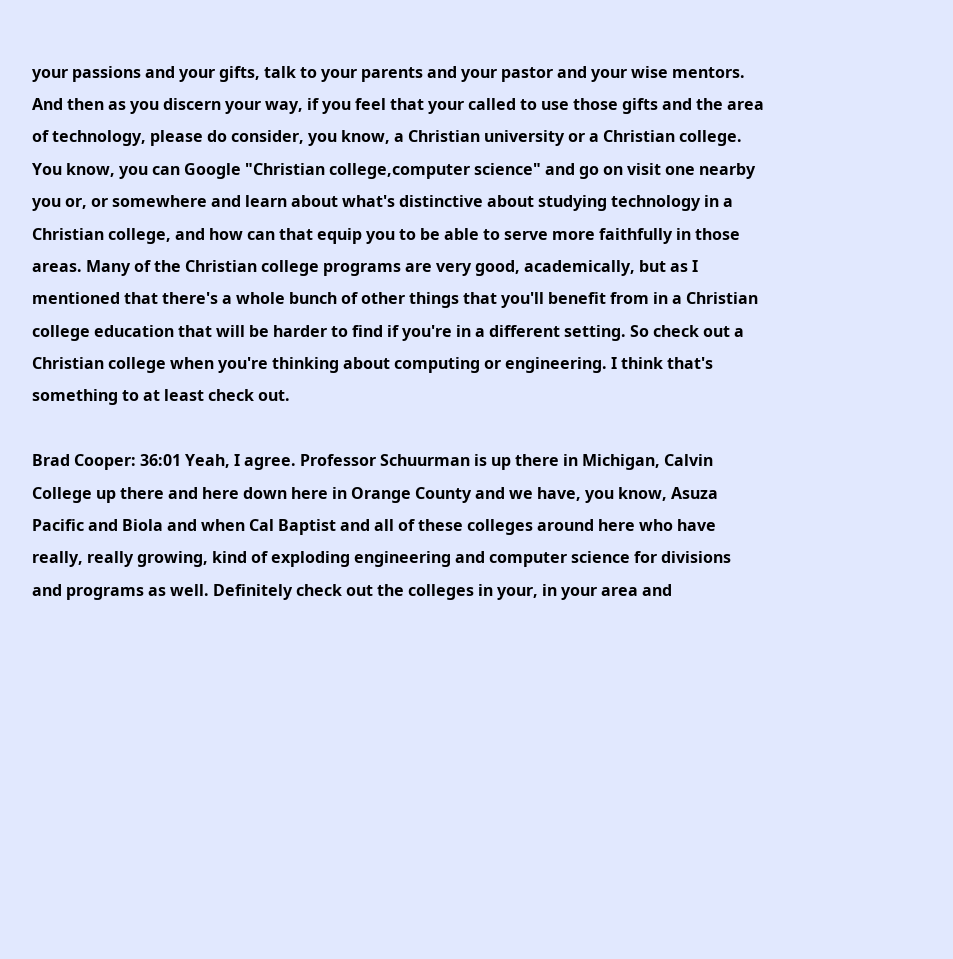your passions and your gifts, talk to your parents and your pastor and your wise mentors. And then as you discern your way, if you feel that your called to use those gifts and the area of technology, please do consider, you know, a Christian university or a Christian college. You know, you can Google "Christian college,computer science" and go on visit one nearby you or, or somewhere and learn about what's distinctive about studying technology in a Christian college, and how can that equip you to be able to serve more faithfully in those areas. Many of the Christian college programs are very good, academically, but as I mentioned that there's a whole bunch of other things that you'll benefit from in a Christian college education that will be harder to find if you're in a different setting. So check out a Christian college when you're thinking about computing or engineering. I think that's something to at least check out.

Brad Cooper: 36:01 Yeah, I agree. Professor Schuurman is up there in Michigan, Calvin College up there and here down here in Orange County and we have, you know, Asuza Pacific and Biola and when Cal Baptist and all of these colleges around here who have really, really growing, kind of exploding engineering and computer science for divisions and programs as well. Definitely check out the colleges in your, in your area and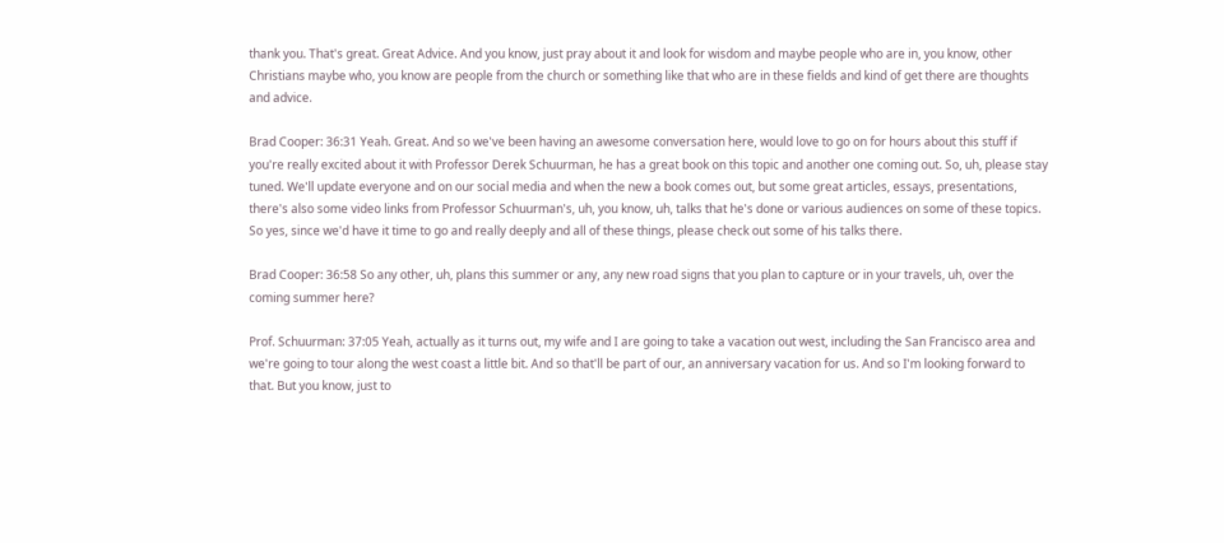thank you. That's great. Great Advice. And you know, just pray about it and look for wisdom and maybe people who are in, you know, other Christians maybe who, you know are people from the church or something like that who are in these fields and kind of get there are thoughts and advice.

Brad Cooper: 36:31 Yeah. Great. And so we've been having an awesome conversation here, would love to go on for hours about this stuff if you're really excited about it with Professor Derek Schuurman, he has a great book on this topic and another one coming out. So, uh, please stay tuned. We'll update everyone and on our social media and when the new a book comes out, but some great articles, essays, presentations, there's also some video links from Professor Schuurman's, uh, you know, uh, talks that he's done or various audiences on some of these topics. So yes, since we'd have it time to go and really deeply and all of these things, please check out some of his talks there.

Brad Cooper: 36:58 So any other, uh, plans this summer or any, any new road signs that you plan to capture or in your travels, uh, over the coming summer here?

Prof. Schuurman: 37:05 Yeah, actually as it turns out, my wife and I are going to take a vacation out west, including the San Francisco area and we're going to tour along the west coast a little bit. And so that'll be part of our, an anniversary vacation for us. And so I'm looking forward to that. But you know, just to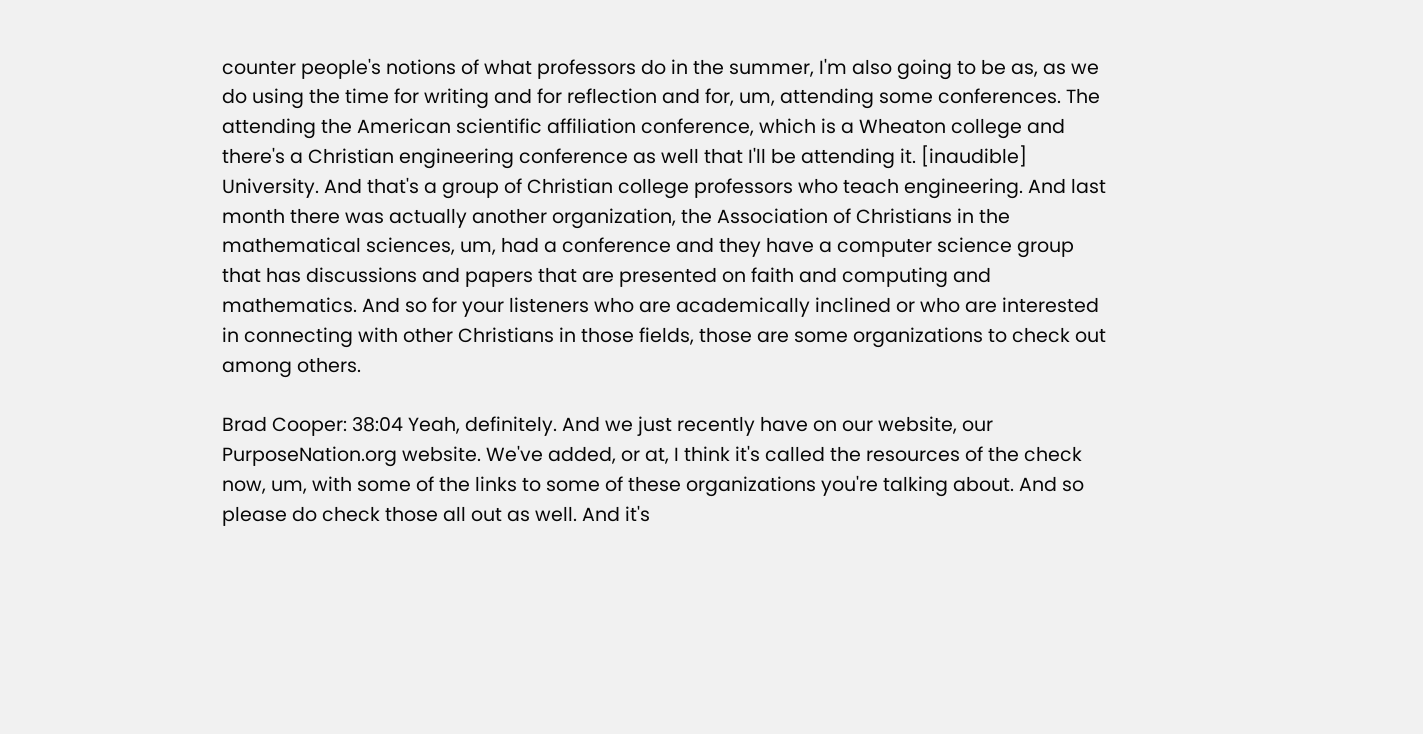counter people's notions of what professors do in the summer, I'm also going to be as, as we do using the time for writing and for reflection and for, um, attending some conferences. The attending the American scientific affiliation conference, which is a Wheaton college and there's a Christian engineering conference as well that I'll be attending it. [inaudible] University. And that's a group of Christian college professors who teach engineering. And last month there was actually another organization, the Association of Christians in the mathematical sciences, um, had a conference and they have a computer science group that has discussions and papers that are presented on faith and computing and mathematics. And so for your listeners who are academically inclined or who are interested in connecting with other Christians in those fields, those are some organizations to check out among others.

Brad Cooper: 38:04 Yeah, definitely. And we just recently have on our website, our PurposeNation.org website. We've added, or at, I think it's called the resources of the check now, um, with some of the links to some of these organizations you're talking about. And so please do check those all out as well. And it's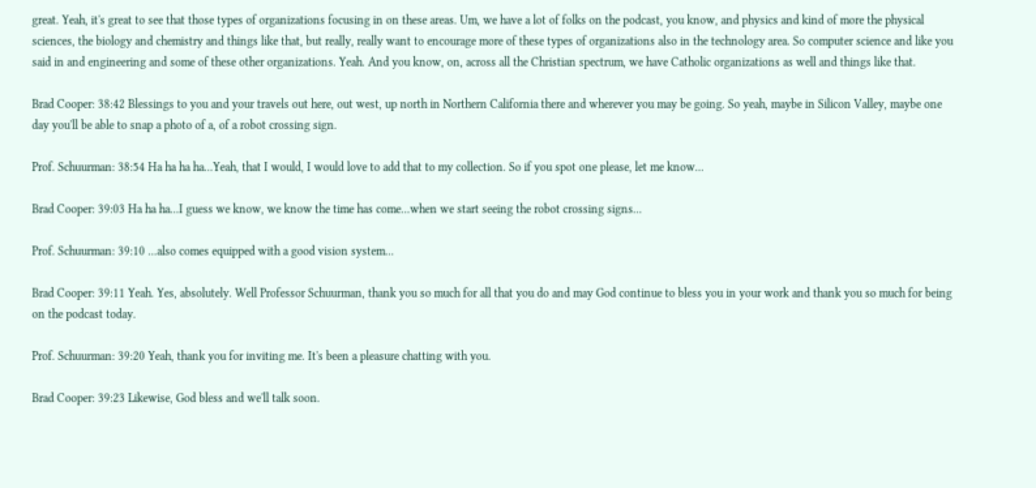great. Yeah, it's great to see that those types of organizations focusing in on these areas. Um, we have a lot of folks on the podcast, you know, and physics and kind of more the physical sciences, the biology and chemistry and things like that, but really, really want to encourage more of these types of organizations also in the technology area. So computer science and like you said in and engineering and some of these other organizations. Yeah. And you know, on, across all the Christian spectrum, we have Catholic organizations as well and things like that.

Brad Cooper: 38:42 Blessings to you and your travels out here, out west, up north in Northern California there and wherever you may be going. So yeah, maybe in Silicon Valley, maybe one day you'll be able to snap a photo of a, of a robot crossing sign.

Prof. Schuurman: 38:54 Ha ha ha ha...Yeah, that I would, I would love to add that to my collection. So if you spot one please, let me know...

Brad Cooper: 39:03 Ha ha ha...I guess we know, we know the time has come...when we start seeing the robot crossing signs...

Prof. Schuurman: 39:10 ...also comes equipped with a good vision system...

Brad Cooper: 39:11 Yeah. Yes, absolutely. Well Professor Schuurman, thank you so much for all that you do and may God continue to bless you in your work and thank you so much for being on the podcast today.

Prof. Schuurman: 39:20 Yeah, thank you for inviting me. It's been a pleasure chatting with you.

Brad Cooper: 39:23 Likewise, God bless and we'll talk soon.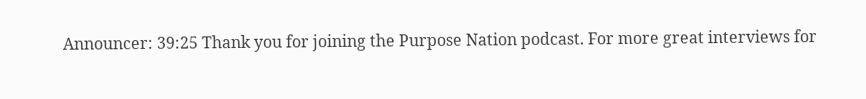Announcer: 39:25 Thank you for joining the Purpose Nation podcast. For more great interviews for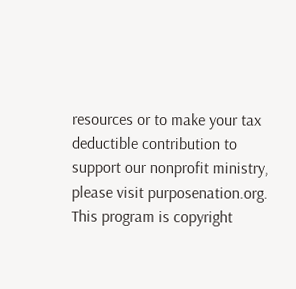resources or to make your tax deductible contribution to support our nonprofit ministry, please visit purposenation.org. This program is copyright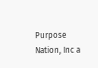Purpose Nation, Inc a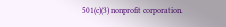501(c)(3) nonprofit corporation.